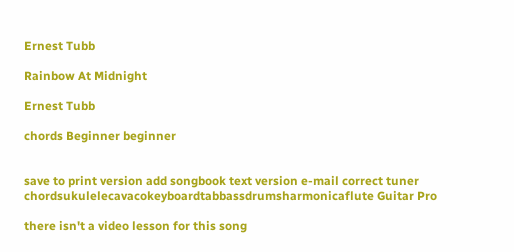Ernest Tubb

Rainbow At Midnight

Ernest Tubb

chords Beginner beginner


save to print version add songbook text version e-mail correct tuner
chordsukulelecavacokeyboardtabbassdrumsharmonicaflute Guitar Pro

there isn't a video lesson for this song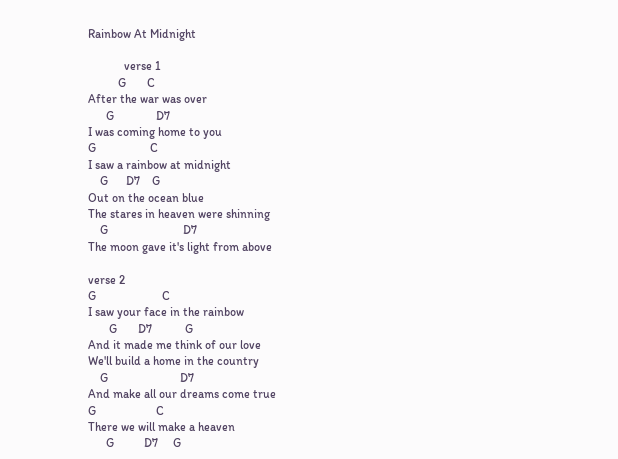Rainbow At Midnight

            verse 1
          G       C
After the war was over
      G              D7
I was coming home to you
G                  C
I saw a rainbow at midnight
    G      D7    G
Out on the ocean blue
The stares in heaven were shinning
    G                         D7
The moon gave it's light from above

verse 2
G                      C
I saw your face in the rainbow
       G       D7           G
And it made me think of our love
We'll build a home in the country
    G                        D7
And make all our dreams come true
G                    C
There we will make a heaven
      G          D7     G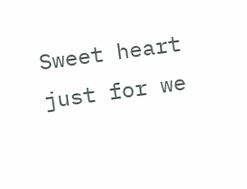Sweet heart just for we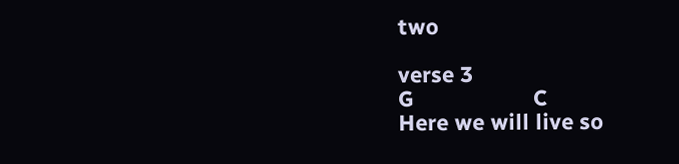two

verse 3
G                    C
Here we will live so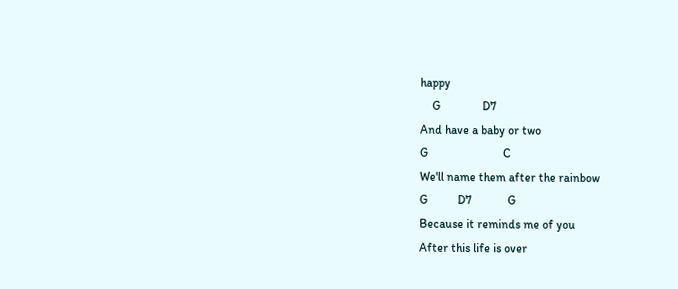happy
    G              D7
And have a baby or two
G                         C
We'll name them after the rainbow
G          D7            G
Because it reminds me of you
After this life is over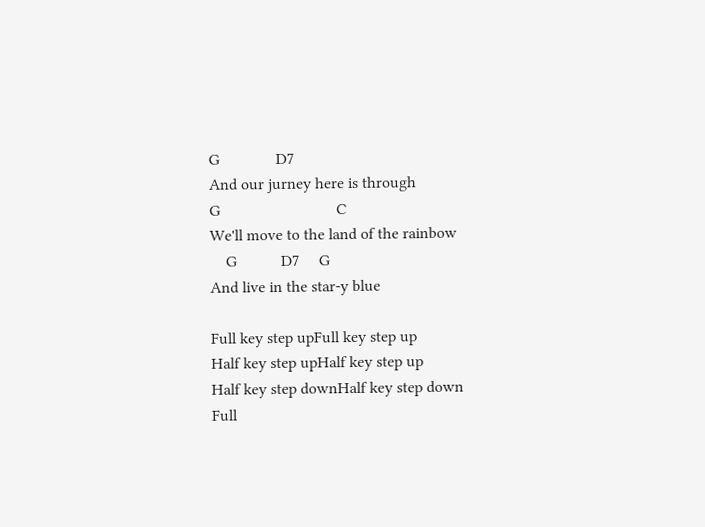G              D7
And our jurney here is through
G                             C
We'll move to the land of the rainbow
    G           D7     G
And live in the star-y blue

Full key step upFull key step up
Half key step upHalf key step up
Half key step downHalf key step down
Full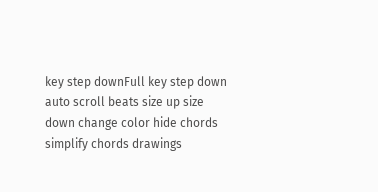key step downFull key step down
auto scroll beats size up size down change color hide chords simplify chords drawings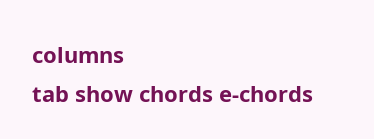columns
tab show chords e-chords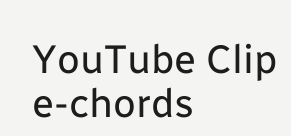YouTube Clip e-chords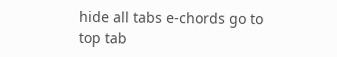hide all tabs e-chords go to top tab